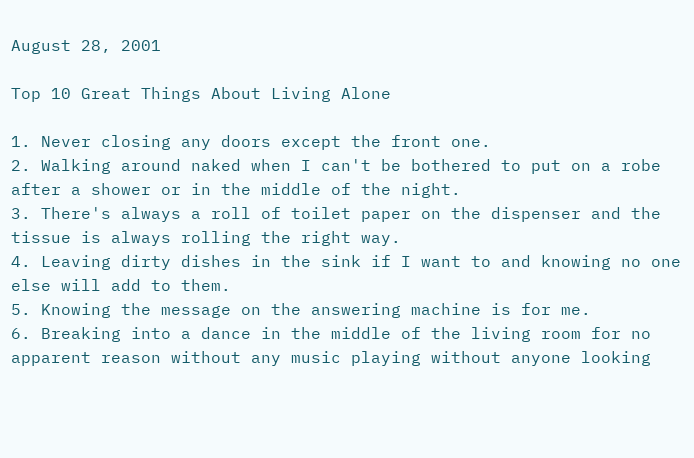August 28, 2001

Top 10 Great Things About Living Alone

1. Never closing any doors except the front one.
2. Walking around naked when I can't be bothered to put on a robe after a shower or in the middle of the night.
3. There's always a roll of toilet paper on the dispenser and the tissue is always rolling the right way.
4. Leaving dirty dishes in the sink if I want to and knowing no one else will add to them.
5. Knowing the message on the answering machine is for me.
6. Breaking into a dance in the middle of the living room for no apparent reason without any music playing without anyone looking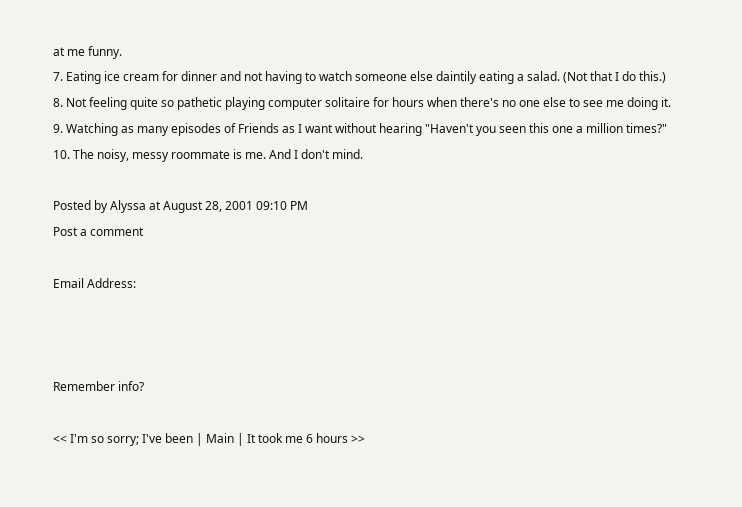at me funny.
7. Eating ice cream for dinner and not having to watch someone else daintily eating a salad. (Not that I do this.)
8. Not feeling quite so pathetic playing computer solitaire for hours when there's no one else to see me doing it.
9. Watching as many episodes of Friends as I want without hearing "Haven't you seen this one a million times?"
10. The noisy, messy roommate is me. And I don't mind.

Posted by Alyssa at August 28, 2001 09:10 PM
Post a comment

Email Address:



Remember info?

<< I'm so sorry; I've been | Main | It took me 6 hours >>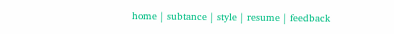home | subtance | style | resume | feedback